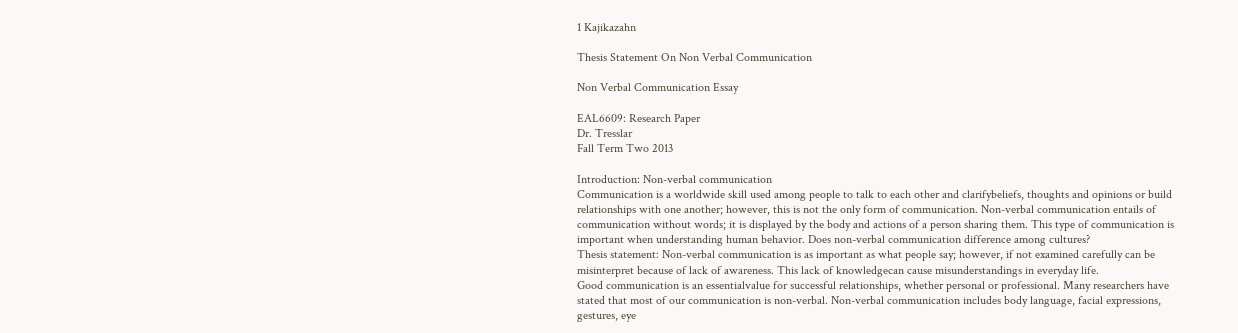1 Kajikazahn

Thesis Statement On Non Verbal Communication

Non Verbal Communication Essay

EAL6609: Research Paper
Dr. Tresslar
Fall Term Two 2013

Introduction: Non-verbal communication
Communication is a worldwide skill used among people to talk to each other and clarifybeliefs, thoughts and opinions or build relationships with one another; however, this is not the only form of communication. Non-verbal communication entails of communication without words; it is displayed by the body and actions of a person sharing them. This type of communication is important when understanding human behavior. Does non-verbal communication difference among cultures?
Thesis statement: Non-verbal communication is as important as what people say; however, if not examined carefully can be misinterpret because of lack of awareness. This lack of knowledgecan cause misunderstandings in everyday life.
Good communication is an essentialvalue for successful relationships, whether personal or professional. Many researchers have stated that most of our communication is non-verbal. Non-verbal communication includes body language, facial expressions, gestures, eye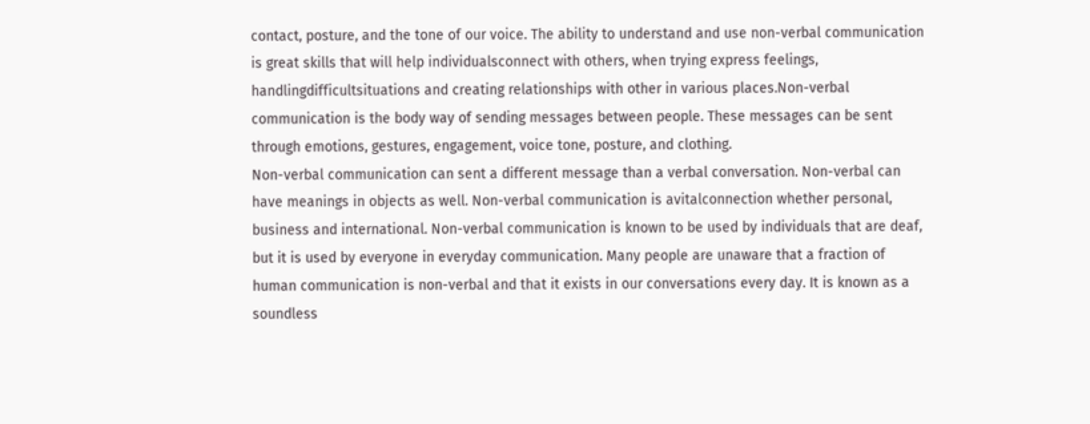contact, posture, and the tone of our voice. The ability to understand and use non-verbal communication is great skills that will help individualsconnect with others, when trying express feelings, handlingdifficultsituations and creating relationships with other in various places.Non-verbal communication is the body way of sending messages between people. These messages can be sent through emotions, gestures, engagement, voice tone, posture, and clothing.
Non-verbal communication can sent a different message than a verbal conversation. Non-verbal can have meanings in objects as well. Non-verbal communication is avitalconnection whether personal, business and international. Non-verbal communication is known to be used by individuals that are deaf, but it is used by everyone in everyday communication. Many people are unaware that a fraction of human communication is non-verbal and that it exists in our conversations every day. It is known as a soundless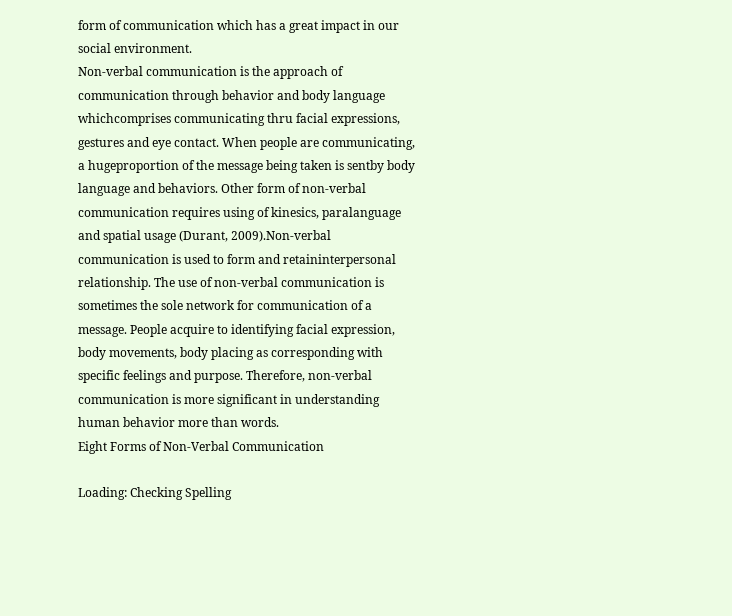form of communication which has a great impact in our social environment.
Non-verbal communication is the approach of communication through behavior and body language whichcomprises communicating thru facial expressions, gestures and eye contact. When people are communicating, a hugeproportion of the message being taken is sentby body language and behaviors. Other form of non-verbal communication requires using of kinesics, paralanguage and spatial usage (Durant, 2009).Non-verbal communication is used to form and retaininterpersonal relationship. The use of non-verbal communication is sometimes the sole network for communication of a message. People acquire to identifying facial expression, body movements, body placing as corresponding with specific feelings and purpose. Therefore, non-verbal communication is more significant in understanding human behavior more than words.
Eight Forms of Non-Verbal Communication

Loading: Checking Spelling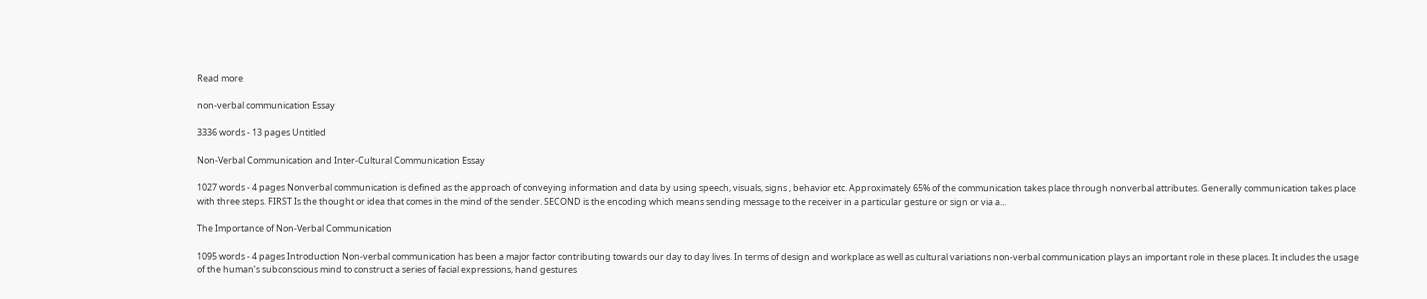Read more

non-verbal communication Essay

3336 words - 13 pages Untitled

Non-Verbal Communication and Inter-Cultural Communication Essay

1027 words - 4 pages Nonverbal communication is defined as the approach of conveying information and data by using speech, visuals, signs , behavior etc. Approximately 65% of the communication takes place through nonverbal attributes. Generally communication takes place with three steps. FIRST Is the thought or idea that comes in the mind of the sender. SECOND is the encoding which means sending message to the receiver in a particular gesture or sign or via a...

The Importance of Non-Verbal Communication

1095 words - 4 pages Introduction Non-verbal communication has been a major factor contributing towards our day to day lives. In terms of design and workplace as well as cultural variations non-verbal communication plays an important role in these places. It includes the usage of the human’s subconscious mind to construct a series of facial expressions, hand gestures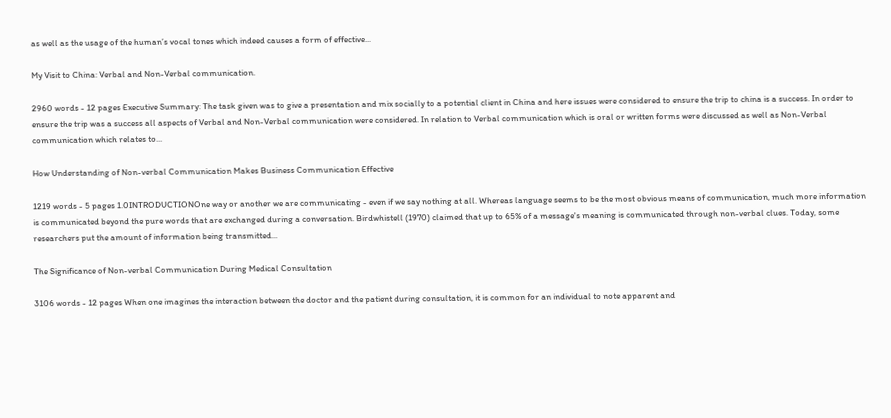as well as the usage of the human’s vocal tones which indeed causes a form of effective...

My Visit to China: Verbal and Non-Verbal communication.

2960 words - 12 pages Executive Summary: The task given was to give a presentation and mix socially to a potential client in China and here issues were considered to ensure the trip to china is a success. In order to ensure the trip was a success all aspects of Verbal and Non-Verbal communication were considered. In relation to Verbal communication which is oral or written forms were discussed as well as Non-Verbal communication which relates to...

How Understanding of Non-verbal Communication Makes Business Communication Effective

1219 words - 5 pages 1.0INTRODUCTIONOne way or another we are communicating - even if we say nothing at all. Whereas language seems to be the most obvious means of communication, much more information is communicated beyond the pure words that are exchanged during a conversation. Birdwhistell (1970) claimed that up to 65% of a message's meaning is communicated through non-verbal clues. Today, some researchers put the amount of information being transmitted...

The Significance of Non-verbal Communication During Medical Consultation

3106 words - 12 pages When one imagines the interaction between the doctor and the patient during consultation, it is common for an individual to note apparent and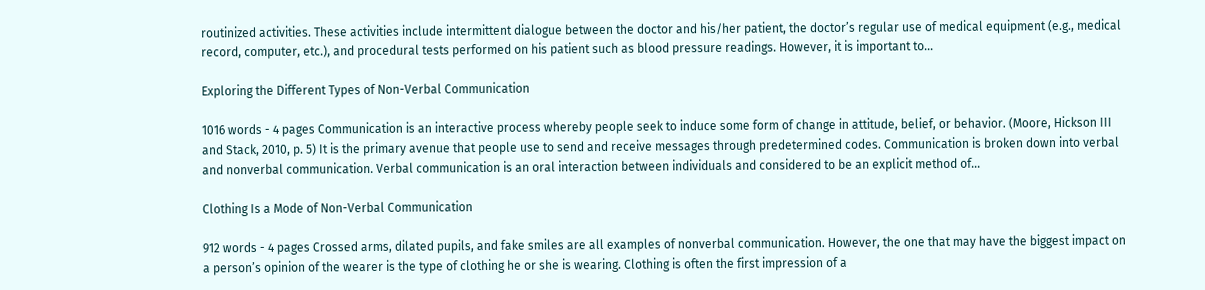routinized activities. These activities include intermittent dialogue between the doctor and his/her patient, the doctor’s regular use of medical equipment (e.g., medical record, computer, etc.), and procedural tests performed on his patient such as blood pressure readings. However, it is important to...

Exploring the Different Types of Non-Verbal Communication

1016 words - 4 pages Communication is an interactive process whereby people seek to induce some form of change in attitude, belief, or behavior. (Moore, Hickson III and Stack, 2010, p. 5) It is the primary avenue that people use to send and receive messages through predetermined codes. Communication is broken down into verbal and nonverbal communication. Verbal communication is an oral interaction between individuals and considered to be an explicit method of...

Clothing Is a Mode of Non-Verbal Communication

912 words - 4 pages Crossed arms, dilated pupils, and fake smiles are all examples of nonverbal communication. However, the one that may have the biggest impact on a person’s opinion of the wearer is the type of clothing he or she is wearing. Clothing is often the first impression of a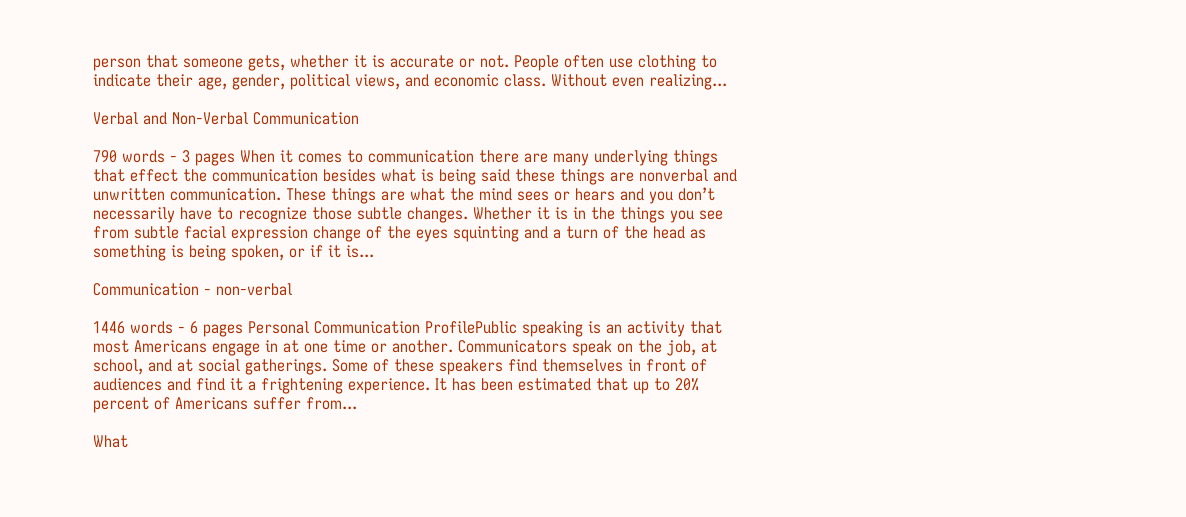person that someone gets, whether it is accurate or not. People often use clothing to indicate their age, gender, political views, and economic class. Without even realizing...

Verbal and Non-Verbal Communication

790 words - 3 pages When it comes to communication there are many underlying things that effect the communication besides what is being said these things are nonverbal and unwritten communication. These things are what the mind sees or hears and you don’t necessarily have to recognize those subtle changes. Whether it is in the things you see from subtle facial expression change of the eyes squinting and a turn of the head as something is being spoken, or if it is...

Communication - non-verbal

1446 words - 6 pages Personal Communication ProfilePublic speaking is an activity that most Americans engage in at one time or another. Communicators speak on the job, at school, and at social gatherings. Some of these speakers find themselves in front of audiences and find it a frightening experience. It has been estimated that up to 20% percent of Americans suffer from...

What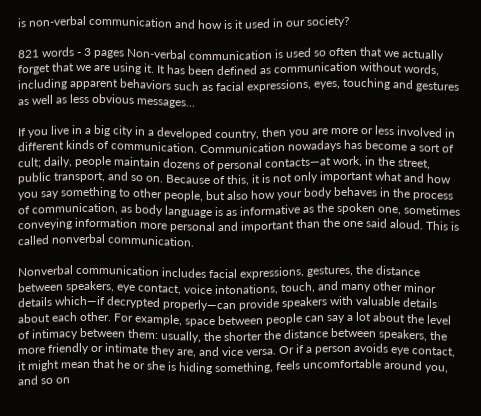is non-verbal communication and how is it used in our society?

821 words - 3 pages Non-verbal communication is used so often that we actually forget that we are using it. It has been defined as communication without words, including apparent behaviors such as facial expressions, eyes, touching and gestures as well as less obvious messages...

If you live in a big city in a developed country, then you are more or less involved in different kinds of communication. Communication nowadays has become a sort of cult; daily, people maintain dozens of personal contacts—at work, in the street, public transport, and so on. Because of this, it is not only important what and how you say something to other people, but also how your body behaves in the process of communication, as body language is as informative as the spoken one, sometimes conveying information more personal and important than the one said aloud. This is called nonverbal communication.

Nonverbal communication includes facial expressions, gestures, the distance between speakers, eye contact, voice intonations, touch, and many other minor details which—if decrypted properly—can provide speakers with valuable details about each other. For example, space between people can say a lot about the level of intimacy between them: usually, the shorter the distance between speakers, the more friendly or intimate they are, and vice versa. Or if a person avoids eye contact, it might mean that he or she is hiding something, feels uncomfortable around you, and so on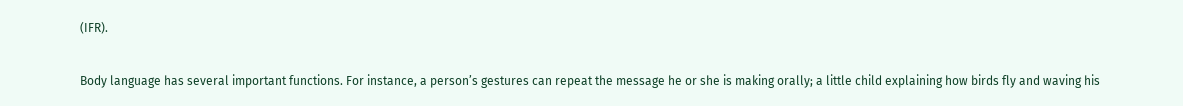(IFR).

Body language has several important functions. For instance, a person’s gestures can repeat the message he or she is making orally; a little child explaining how birds fly and waving his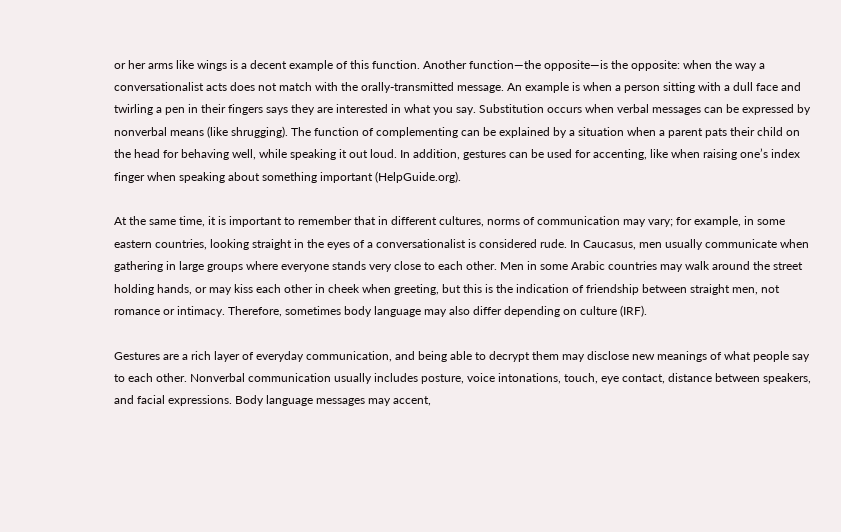or her arms like wings is a decent example of this function. Another function—the opposite—is the opposite: when the way a conversationalist acts does not match with the orally-transmitted message. An example is when a person sitting with a dull face and twirling a pen in their fingers says they are interested in what you say. Substitution occurs when verbal messages can be expressed by nonverbal means (like shrugging). The function of complementing can be explained by a situation when a parent pats their child on the head for behaving well, while speaking it out loud. In addition, gestures can be used for accenting, like when raising one’s index finger when speaking about something important (HelpGuide.org).

At the same time, it is important to remember that in different cultures, norms of communication may vary; for example, in some eastern countries, looking straight in the eyes of a conversationalist is considered rude. In Caucasus, men usually communicate when gathering in large groups where everyone stands very close to each other. Men in some Arabic countries may walk around the street holding hands, or may kiss each other in cheek when greeting, but this is the indication of friendship between straight men, not romance or intimacy. Therefore, sometimes body language may also differ depending on culture (IRF).

Gestures are a rich layer of everyday communication, and being able to decrypt them may disclose new meanings of what people say to each other. Nonverbal communication usually includes posture, voice intonations, touch, eye contact, distance between speakers, and facial expressions. Body language messages may accent,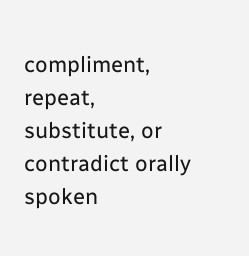compliment, repeat, substitute, or contradict orally spoken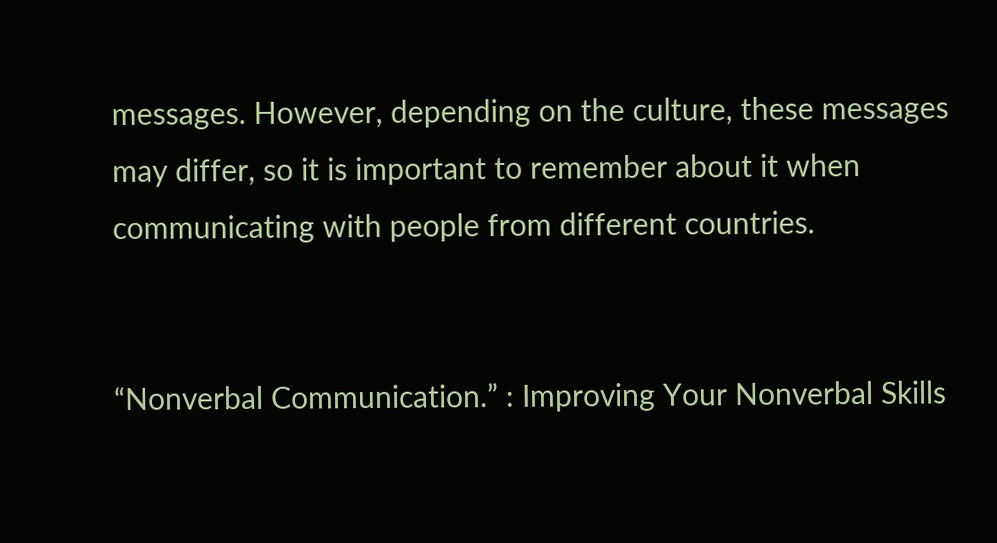messages. However, depending on the culture, these messages may differ, so it is important to remember about it when communicating with people from different countries.


“Nonverbal Communication.” : Improving Your Nonverbal Skills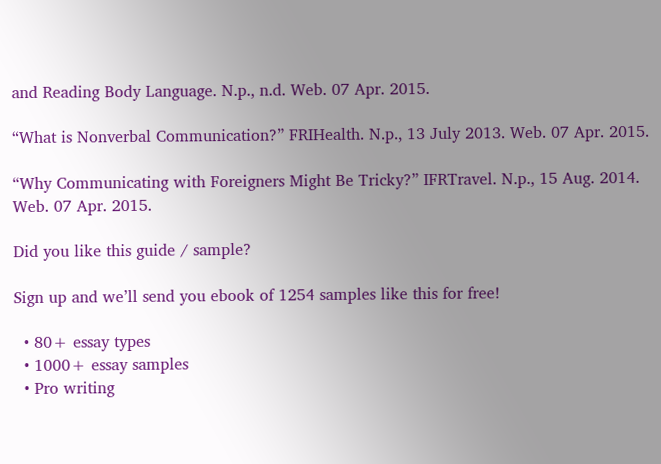and Reading Body Language. N.p., n.d. Web. 07 Apr. 2015.

“What is Nonverbal Communication?” FRIHealth. N.p., 13 July 2013. Web. 07 Apr. 2015.

“Why Communicating with Foreigners Might Be Tricky?” IFRTravel. N.p., 15 Aug. 2014. Web. 07 Apr. 2015.

Did you like this guide / sample?

Sign up and we’ll send you ebook of 1254 samples like this for free!

  • 80+ essay types
  • 1000+ essay samples
  • Pro writing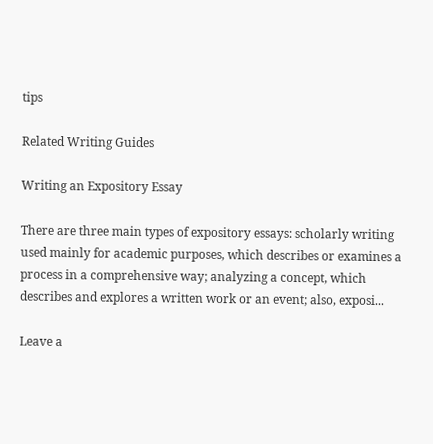tips

Related Writing Guides

Writing an Expository Essay

There are three main types of expository essays: scholarly writing used mainly for academic purposes, which describes or examines a process in a comprehensive way; analyzing a concept, which describes and explores a written work or an event; also, exposi...

Leave a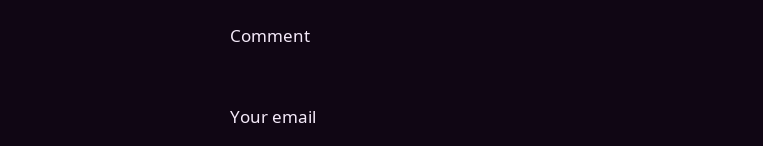Comment


Your email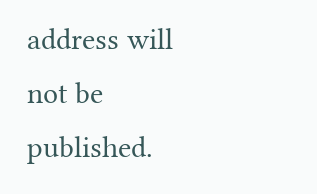address will not be published.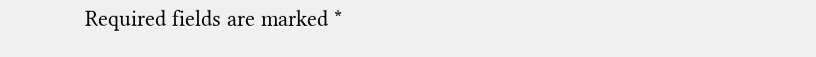Required fields are marked *